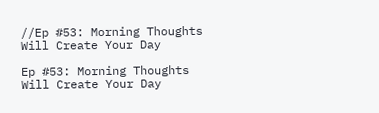//Ep #53: Morning Thoughts Will Create Your Day

Ep #53: Morning Thoughts Will Create Your Day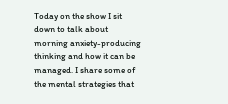Today on the show I sit down to talk about morning anxiety-producing thinking and how it can be managed. I share some of the mental strategies that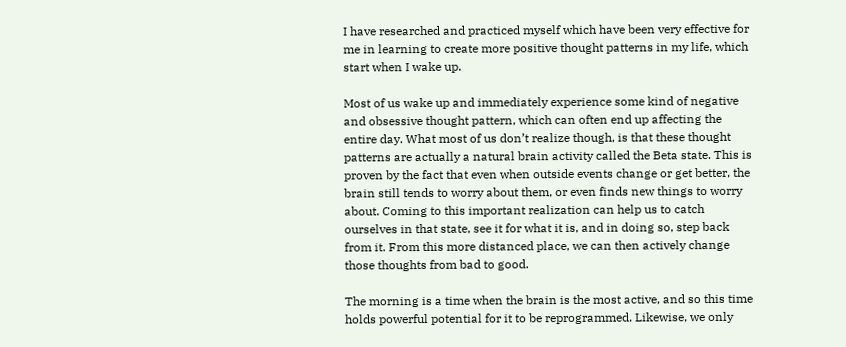I have researched and practiced myself which have been very effective for me in learning to create more positive thought patterns in my life, which start when I wake up.

Most of us wake up and immediately experience some kind of negative and obsessive thought pattern, which can often end up affecting the entire day. What most of us don’t realize though, is that these thought patterns are actually a natural brain activity called the Beta state. This is proven by the fact that even when outside events change or get better, the brain still tends to worry about them, or even finds new things to worry about. Coming to this important realization can help us to catch ourselves in that state, see it for what it is, and in doing so, step back from it. From this more distanced place, we can then actively change those thoughts from bad to good.

The morning is a time when the brain is the most active, and so this time holds powerful potential for it to be reprogrammed. Likewise, we only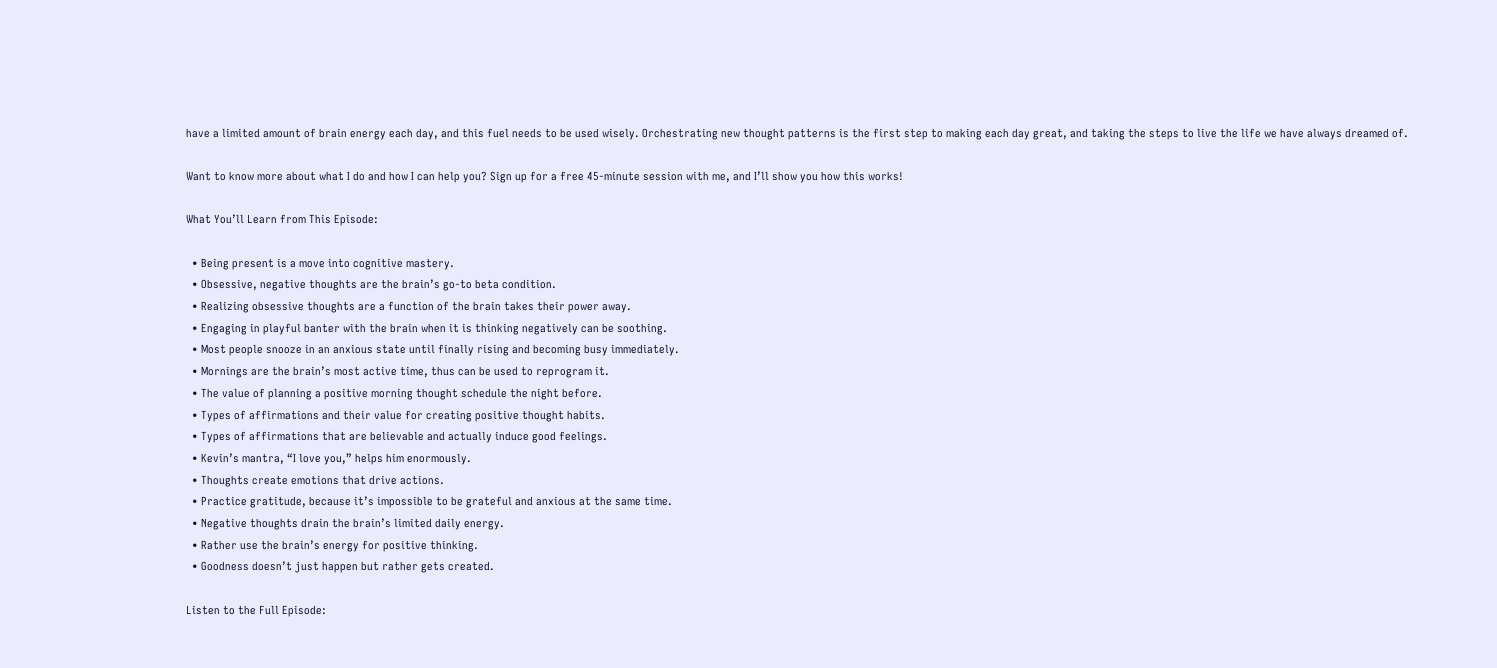have a limited amount of brain energy each day, and this fuel needs to be used wisely. Orchestrating new thought patterns is the first step to making each day great, and taking the steps to live the life we have always dreamed of.

Want to know more about what I do and how I can help you? Sign up for a free 45-minute session with me, and I’ll show you how this works!

What You’ll Learn from This Episode:

  • Being present is a move into cognitive mastery.
  • Obsessive, negative thoughts are the brain’s go-to beta condition.
  • Realizing obsessive thoughts are a function of the brain takes their power away.
  • Engaging in playful banter with the brain when it is thinking negatively can be soothing.
  • Most people snooze in an anxious state until finally rising and becoming busy immediately.
  • Mornings are the brain’s most active time, thus can be used to reprogram it.
  • The value of planning a positive morning thought schedule the night before.
  • Types of affirmations and their value for creating positive thought habits.
  • Types of affirmations that are believable and actually induce good feelings.
  • Kevin’s mantra, “I love you,” helps him enormously.
  • Thoughts create emotions that drive actions.
  • Practice gratitude, because it’s impossible to be grateful and anxious at the same time.
  • Negative thoughts drain the brain’s limited daily energy.
  • Rather use the brain’s energy for positive thinking.
  • Goodness doesn’t just happen but rather gets created.

Listen to the Full Episode: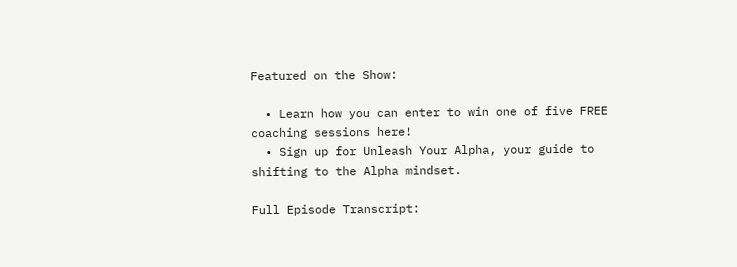Featured on the Show:

  • Learn how you can enter to win one of five FREE coaching sessions here!
  • Sign up for Unleash Your Alpha, your guide to shifting to the Alpha mindset.

Full Episode Transcript: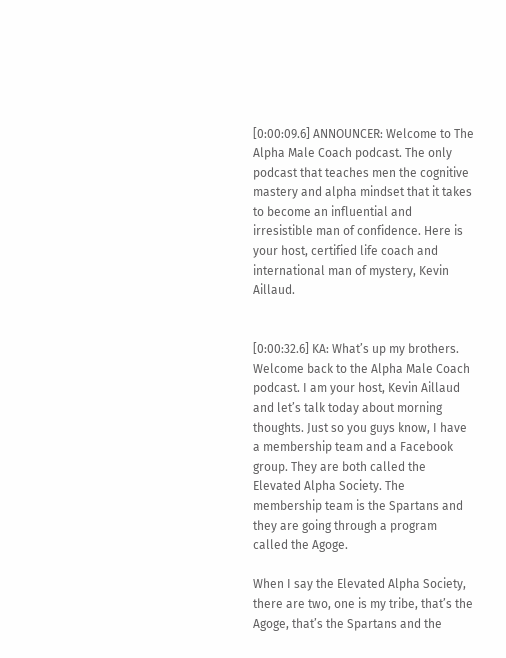[0:00:09.6] ANNOUNCER: Welcome to The Alpha Male Coach podcast. The only podcast that teaches men the cognitive mastery and alpha mindset that it takes to become an influential and irresistible man of confidence. Here is your host, certified life coach and international man of mystery, Kevin Aillaud.


[0:00:32.6] KA: What’s up my brothers. Welcome back to the Alpha Male Coach podcast. I am your host, Kevin Aillaud and let’s talk today about morning thoughts. Just so you guys know, I have a membership team and a Facebook group. They are both called the Elevated Alpha Society. The membership team is the Spartans and they are going through a program called the Agoge.

When I say the Elevated Alpha Society, there are two, one is my tribe, that’s the Agoge, that’s the Spartans and the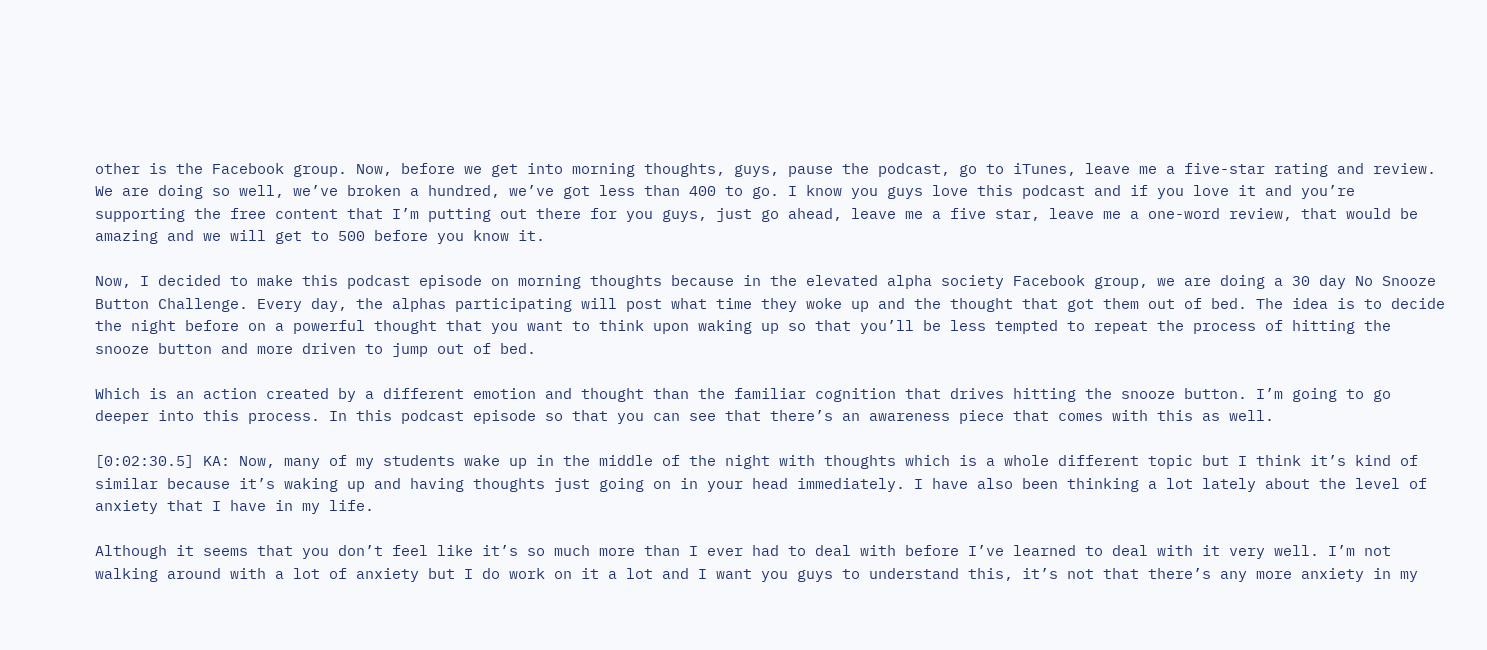other is the Facebook group. Now, before we get into morning thoughts, guys, pause the podcast, go to iTunes, leave me a five-star rating and review. We are doing so well, we’ve broken a hundred, we’ve got less than 400 to go. I know you guys love this podcast and if you love it and you’re supporting the free content that I’m putting out there for you guys, just go ahead, leave me a five star, leave me a one-word review, that would be amazing and we will get to 500 before you know it.

Now, I decided to make this podcast episode on morning thoughts because in the elevated alpha society Facebook group, we are doing a 30 day No Snooze Button Challenge. Every day, the alphas participating will post what time they woke up and the thought that got them out of bed. The idea is to decide the night before on a powerful thought that you want to think upon waking up so that you’ll be less tempted to repeat the process of hitting the snooze button and more driven to jump out of bed.

Which is an action created by a different emotion and thought than the familiar cognition that drives hitting the snooze button. I’m going to go deeper into this process. In this podcast episode so that you can see that there’s an awareness piece that comes with this as well.

[0:02:30.5] KA: Now, many of my students wake up in the middle of the night with thoughts which is a whole different topic but I think it’s kind of similar because it’s waking up and having thoughts just going on in your head immediately. I have also been thinking a lot lately about the level of anxiety that I have in my life.

Although it seems that you don’t feel like it’s so much more than I ever had to deal with before I’ve learned to deal with it very well. I’m not walking around with a lot of anxiety but I do work on it a lot and I want you guys to understand this, it’s not that there’s any more anxiety in my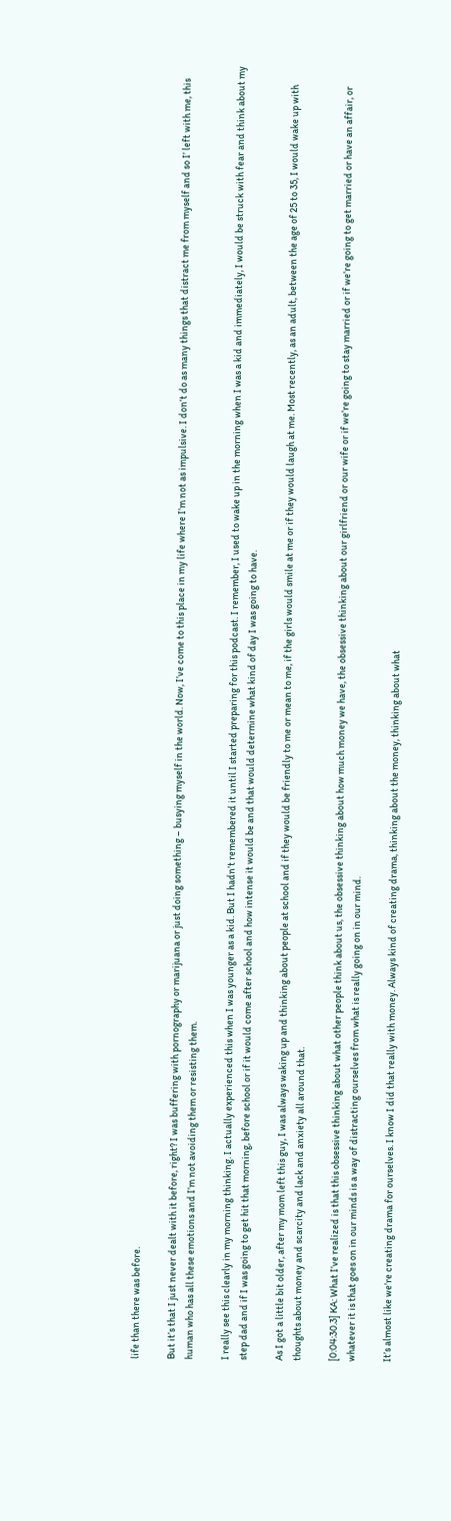life than there was before.

But it’s that I just never dealt with it before, right? I was buffering with pornography or marijuana or just doing something – busying myself in the world. Now, I’ve come to this place in my life where I’m not as impulsive. I don’t do as many things that distract me from myself and so I’ left with me, this human who has all these emotions and I’m not avoiding them or resisting them.

I really see this clearly in my morning thinking. I actually experienced this when I was younger as a kid. But I hadn’t remembered it until I started preparing for this podcast. I remember, I used to wake up in the morning when I was a kid and immediately, I would be struck with fear and think about my step dad and if I was going to get hit that morning, before school or if it would come after school and how intense it would be and that would determine what kind of day I was going to have.

As I got a little bit older, after my mom left this guy, I was always waking up and thinking about people at school and if they would be friendly to me or mean to me, if the girls would smile at me or if they would laugh at me. Most recently, as an adult, between the age of 25 to 35, I would wake up with thoughts about money and scarcity and lack and anxiety all around that.

[0:04:30.3] KA: What I’ve realized is that this obsessive thinking about what other people think about us, the obsessive thinking about how much money we have, the obsessive thinking about our girlfriend or our wife or if we’re going to stay married or if we’re going to get married or have an affair, or whatever it is that goes on in our minds is a way of distracting ourselves from what is really going on in our mind.

It’s almost like we’re creating drama for ourselves. I know I did that really with money. Always kind of creating drama, thinking about the money, thinking about what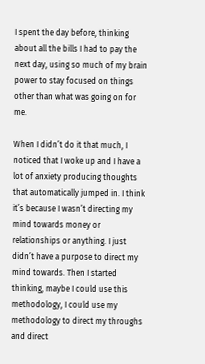I spent the day before, thinking about all the bills I had to pay the next day, using so much of my brain power to stay focused on things other than what was going on for me.

When I didn’t do it that much, I noticed that I woke up and I have a lot of anxiety producing thoughts that automatically jumped in. I think it’s because I wasn’t directing my mind towards money or relationships or anything. I just didn’t have a purpose to direct my mind towards. Then I started thinking, maybe I could use this methodology, I could use my methodology to direct my throughs and direct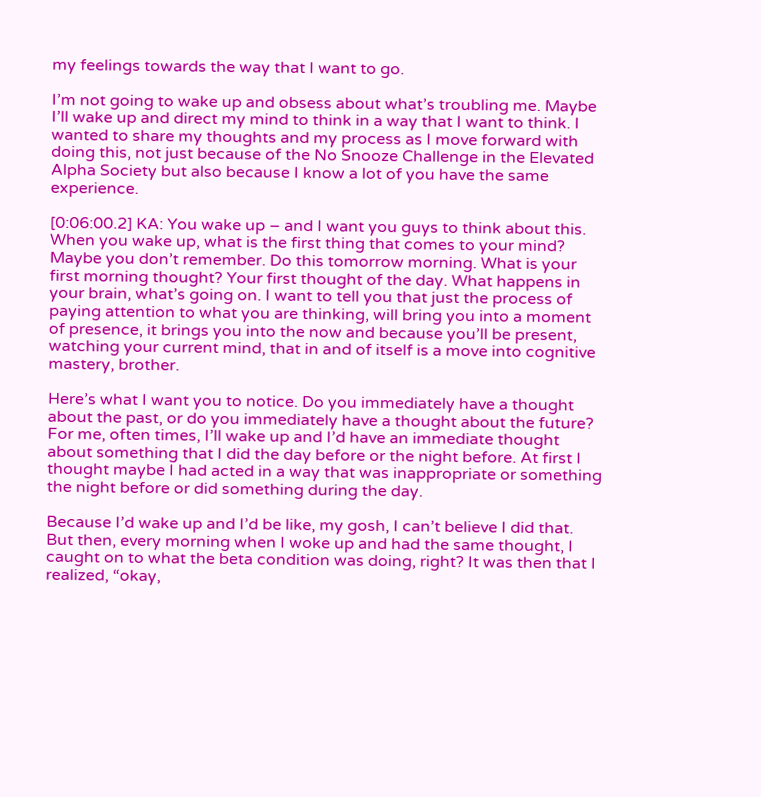my feelings towards the way that I want to go.

I’m not going to wake up and obsess about what’s troubling me. Maybe I’ll wake up and direct my mind to think in a way that I want to think. I wanted to share my thoughts and my process as I move forward with doing this, not just because of the No Snooze Challenge in the Elevated Alpha Society but also because I know a lot of you have the same experience.

[0:06:00.2] KA: You wake up – and I want you guys to think about this. When you wake up, what is the first thing that comes to your mind? Maybe you don’t remember. Do this tomorrow morning. What is your first morning thought? Your first thought of the day. What happens in your brain, what’s going on. I want to tell you that just the process of paying attention to what you are thinking, will bring you into a moment of presence, it brings you into the now and because you’ll be present, watching your current mind, that in and of itself is a move into cognitive mastery, brother.

Here’s what I want you to notice. Do you immediately have a thought about the past, or do you immediately have a thought about the future? For me, often times, I’ll wake up and I’d have an immediate thought about something that I did the day before or the night before. At first I thought maybe I had acted in a way that was inappropriate or something the night before or did something during the day.

Because I’d wake up and I’d be like, my gosh, I can’t believe I did that. But then, every morning when I woke up and had the same thought, I caught on to what the beta condition was doing, right? It was then that I realized, “okay,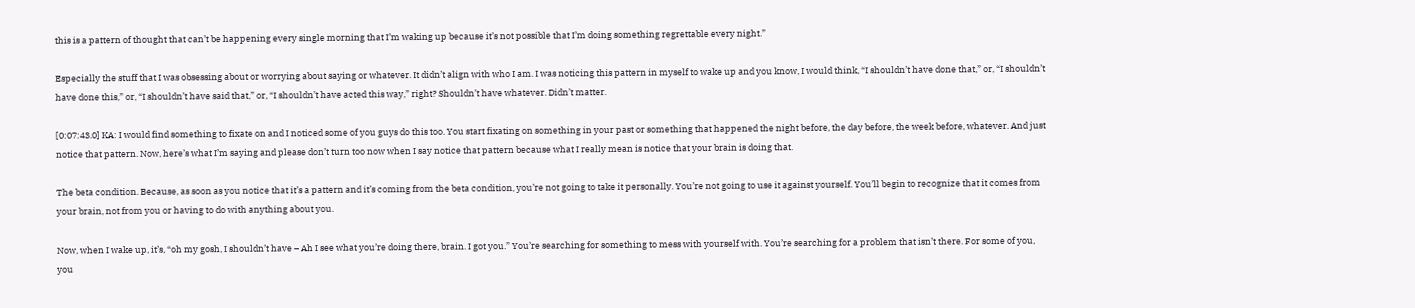this is a pattern of thought that can’t be happening every single morning that I’m waking up because it’s not possible that I’m doing something regrettable every night.”

Especially the stuff that I was obsessing about or worrying about saying or whatever. It didn’t align with who I am. I was noticing this pattern in myself to wake up and you know, I would think, “I shouldn’t have done that,” or, “I shouldn’t have done this,” or, “I shouldn’t have said that,” or, “I shouldn’t have acted this way,” right? Shouldn’t have whatever. Didn’t matter.

[0:07:43.0] KA: I would find something to fixate on and I noticed some of you guys do this too. You start fixating on something in your past or something that happened the night before, the day before, the week before, whatever. And just notice that pattern. Now, here’s what I’m saying and please don’t turn too now when I say notice that pattern because what I really mean is notice that your brain is doing that.

The beta condition. Because, as soon as you notice that it’s a pattern and it’s coming from the beta condition, you’re not going to take it personally. You’re not going to use it against yourself. You’ll begin to recognize that it comes from your brain, not from you or having to do with anything about you.

Now, when I wake up, it’s, “oh my gosh, I shouldn’t have – Ah I see what you’re doing there, brain. I got you.” You’re searching for something to mess with yourself with. You’re searching for a problem that isn’t there. For some of you, you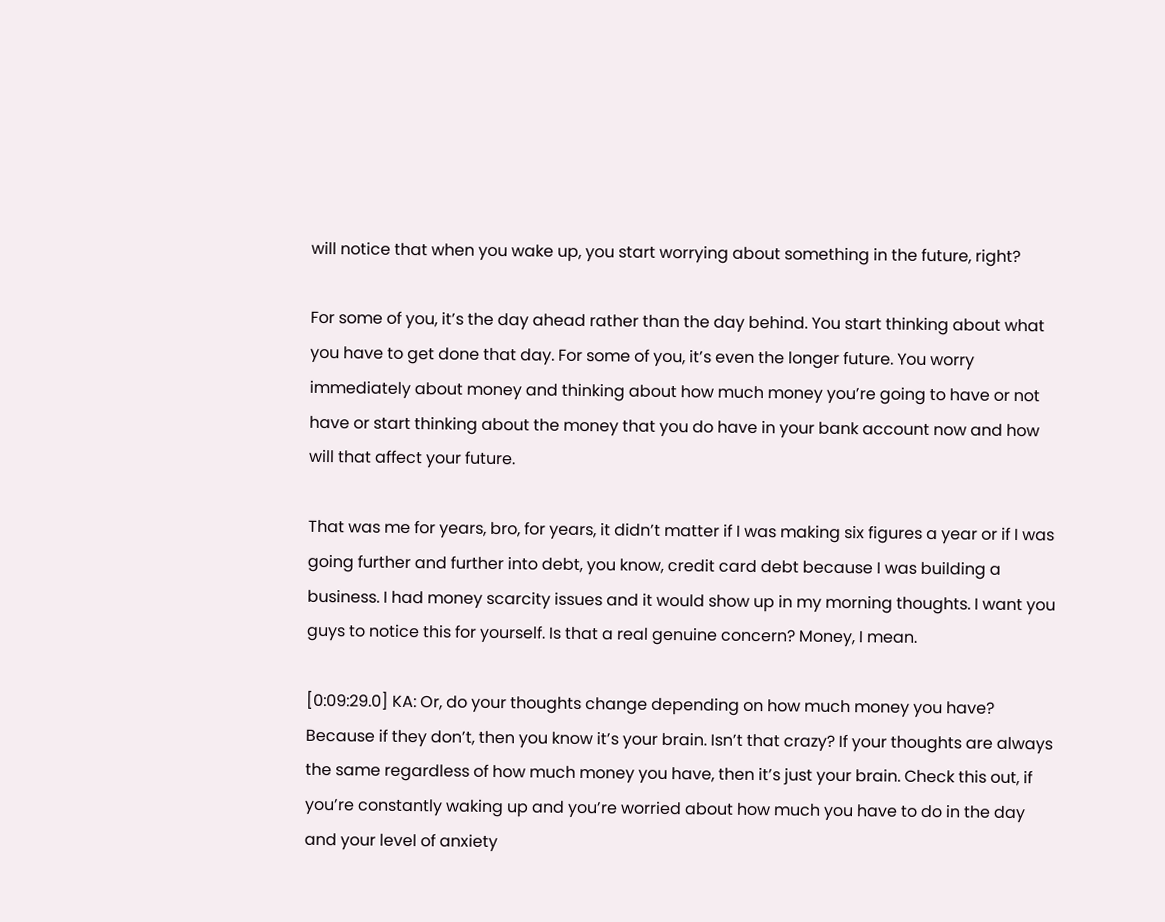will notice that when you wake up, you start worrying about something in the future, right?

For some of you, it’s the day ahead rather than the day behind. You start thinking about what you have to get done that day. For some of you, it’s even the longer future. You worry immediately about money and thinking about how much money you’re going to have or not have or start thinking about the money that you do have in your bank account now and how will that affect your future.

That was me for years, bro, for years, it didn’t matter if I was making six figures a year or if I was going further and further into debt, you know, credit card debt because I was building a business. I had money scarcity issues and it would show up in my morning thoughts. I want you guys to notice this for yourself. Is that a real genuine concern? Money, I mean.

[0:09:29.0] KA: Or, do your thoughts change depending on how much money you have? Because if they don’t, then you know it’s your brain. Isn’t that crazy? If your thoughts are always the same regardless of how much money you have, then it’s just your brain. Check this out, if you’re constantly waking up and you’re worried about how much you have to do in the day and your level of anxiety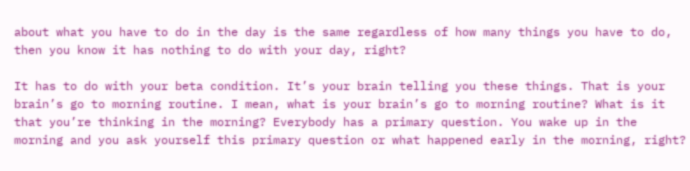about what you have to do in the day is the same regardless of how many things you have to do, then you know it has nothing to do with your day, right?

It has to do with your beta condition. It’s your brain telling you these things. That is your brain’s go to morning routine. I mean, what is your brain’s go to morning routine? What is it that you’re thinking in the morning? Everybody has a primary question. You wake up in the morning and you ask yourself this primary question or what happened early in the morning, right?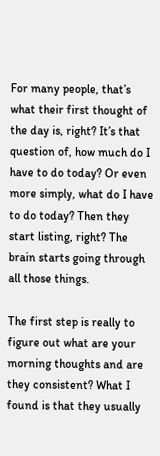For many people, that’s what their first thought of the day is, right? It’s that question of, how much do I have to do today? Or even more simply, what do I have to do today? Then they start listing, right? The brain starts going through all those things.

The first step is really to figure out what are your morning thoughts and are they consistent? What I found is that they usually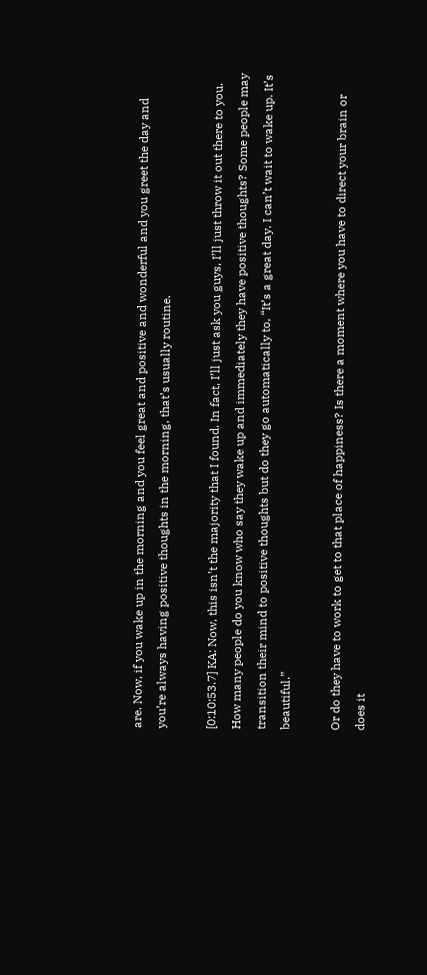are. Now, if you wake up in the morning and you feel great and positive and wonderful and you greet the day and you’re always having positive thoughts in the morning, that’s usually routine.

[0:10:53.7] KA: Now, this isn’t the majority that I found. In fact, I’ll just ask you guys, I’ll just throw it out there to you. How many people do you know who say they wake up and immediately they have positive thoughts? Some people may transition their mind to positive thoughts but do they go automatically to, “It’s a great day. I can’t wait to wake up. It’s beautiful.”

Or do they have to work to get to that place of happiness? Is there a moment where you have to direct your brain or does it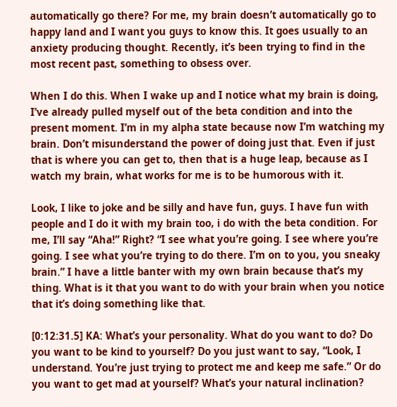automatically go there? For me, my brain doesn’t automatically go to happy land and I want you guys to know this. It goes usually to an anxiety producing thought. Recently, it’s been trying to find in the most recent past, something to obsess over.

When I do this. When I wake up and I notice what my brain is doing, I’ve already pulled myself out of the beta condition and into the present moment. I’m in my alpha state because now I’m watching my brain. Don’t misunderstand the power of doing just that. Even if just that is where you can get to, then that is a huge leap, because as I watch my brain, what works for me is to be humorous with it.

Look, I like to joke and be silly and have fun, guys. I have fun with people and I do it with my brain too, i do with the beta condition. For me, I’ll say “Aha!” Right? “I see what you’re going. I see where you’re going. I see what you’re trying to do there. I’m on to you, you sneaky brain.” I have a little banter with my own brain because that’s my thing. What is it that you want to do with your brain when you notice that it’s doing something like that.

[0:12:31.5] KA: What’s your personality. What do you want to do? Do you want to be kind to yourself? Do you just want to say, “Look, I understand. You’re just trying to protect me and keep me safe.” Or do you want to get mad at yourself? What’s your natural inclination?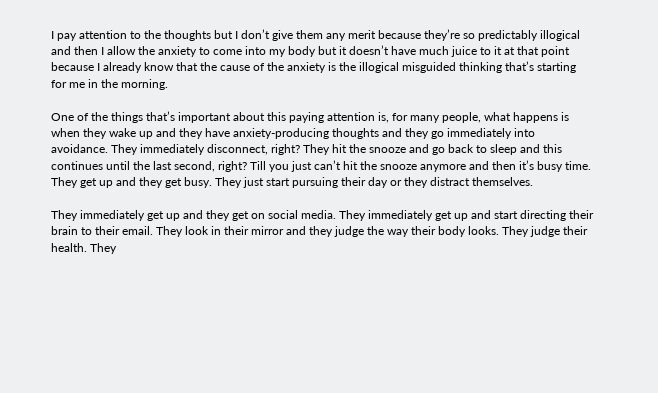I pay attention to the thoughts but I don’t give them any merit because they’re so predictably illogical and then I allow the anxiety to come into my body but it doesn’t have much juice to it at that point because I already know that the cause of the anxiety is the illogical misguided thinking that’s starting for me in the morning.

One of the things that’s important about this paying attention is, for many people, what happens is when they wake up and they have anxiety-producing thoughts and they go immediately into avoidance. They immediately disconnect, right? They hit the snooze and go back to sleep and this continues until the last second, right? Till you just can’t hit the snooze anymore and then it’s busy time. They get up and they get busy. They just start pursuing their day or they distract themselves.

They immediately get up and they get on social media. They immediately get up and start directing their brain to their email. They look in their mirror and they judge the way their body looks. They judge their health. They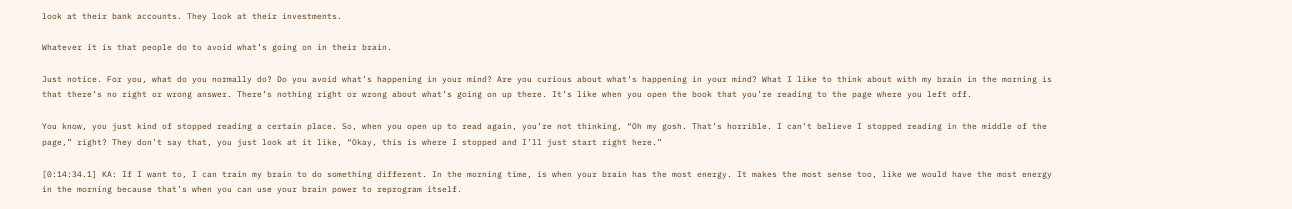look at their bank accounts. They look at their investments.

Whatever it is that people do to avoid what’s going on in their brain.

Just notice. For you, what do you normally do? Do you avoid what’s happening in your mind? Are you curious about what’s happening in your mind? What I like to think about with my brain in the morning is that there’s no right or wrong answer. There’s nothing right or wrong about what’s going on up there. It’s like when you open the book that you’re reading to the page where you left off.

You know, you just kind of stopped reading a certain place. So, when you open up to read again, you’re not thinking, “Oh my gosh. That’s horrible. I can’t believe I stopped reading in the middle of the page,” right? They don’t say that, you just look at it like, “Okay, this is where I stopped and I’ll just start right here.”

[0:14:34.1] KA: If I want to, I can train my brain to do something different. In the morning time, is when your brain has the most energy. It makes the most sense too, like we would have the most energy in the morning because that’s when you can use your brain power to reprogram itself.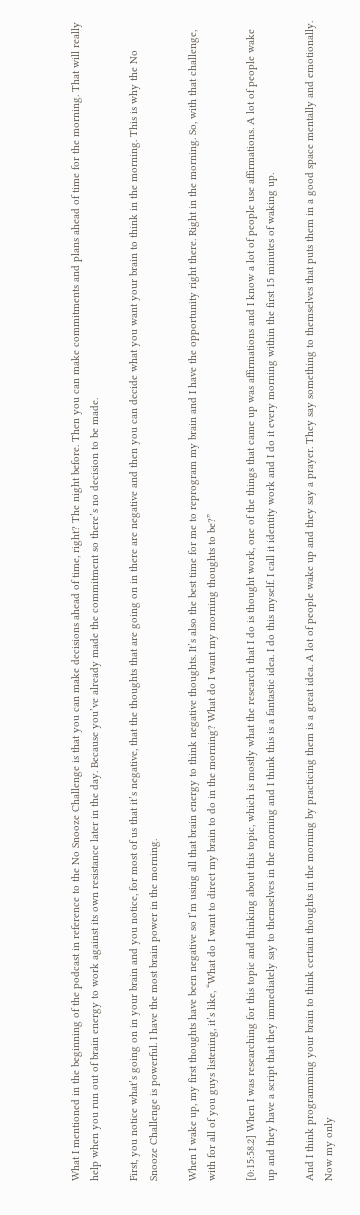What I mentioned in the beginning of the podcast in reference to the No Snooze Challenge is that you can make decisions ahead of time, right? The night before. Then you can make commitments and plans ahead of time for the morning. That will really help when you run out of brain energy to work against its own resistance later in the day. Because you’ve already made the commitment so there’s no decision to be made.

First, you notice what’s going on in your brain and you notice, for most of us that it’s negative, that the thoughts that are going on in there are negative and then you can decide what you want your brain to think in the morning. This is why the No Snooze Challenge is powerful. I have the most brain power in the morning.

When I wake up, my first thoughts have been negative so I’m using all that brain energy to think negative thoughts. It’s also the best time for me to reprogram my brain and I have the opportunity right there. Right in the morning. So, with that challenge, with for all of you guys listening, it’s like, “What do I want to direct my brain to do in the morning? What do I want my morning thoughts to be?”

[0:15:58.2] When I was researching for this topic and thinking about this topic, which is mostly what the research that I do is thought work, one of the things that came up was affirmations and I know a lot of people use affirmations. A lot of people wake up and they have a script that they immediately say to themselves in the morning and I think this is a fantastic idea. I do this myself. I call it identity work and I do it every morning within the first 15 minutes of waking up.

And I think programming your brain to think certain thoughts in the morning by practicing them is a great idea. A lot of people wake up and they say a prayer. They say something to themselves that puts them in a good space mentally and emotionally. Now my only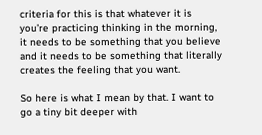criteria for this is that whatever it is you’re practicing thinking in the morning, it needs to be something that you believe and it needs to be something that literally creates the feeling that you want.

So here is what I mean by that. I want to go a tiny bit deeper with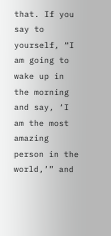that. If you say to yourself, “I am going to wake up in the morning and say, ‘I am the most amazing person in the world,’” and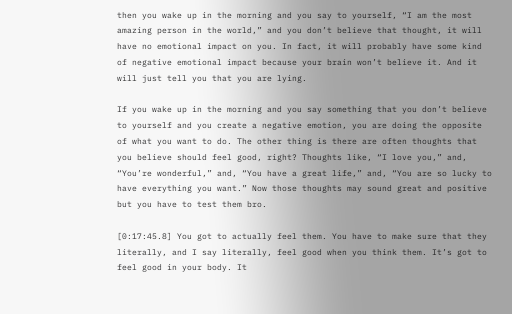then you wake up in the morning and you say to yourself, “I am the most amazing person in the world,” and you don’t believe that thought, it will have no emotional impact on you. In fact, it will probably have some kind of negative emotional impact because your brain won’t believe it. And it will just tell you that you are lying.

If you wake up in the morning and you say something that you don’t believe to yourself and you create a negative emotion, you are doing the opposite of what you want to do. The other thing is there are often thoughts that you believe should feel good, right? Thoughts like, “I love you,” and, “You’re wonderful,” and, “You have a great life,” and, “You are so lucky to have everything you want.” Now those thoughts may sound great and positive but you have to test them bro.

[0:17:45.8] You got to actually feel them. You have to make sure that they literally, and I say literally, feel good when you think them. It’s got to feel good in your body. It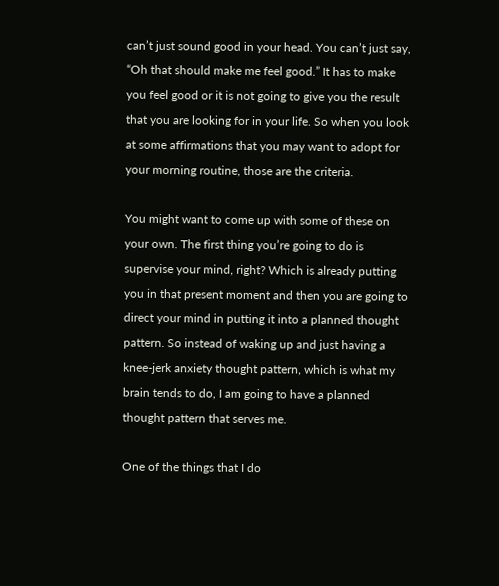can’t just sound good in your head. You can’t just say, “Oh that should make me feel good.” It has to make you feel good or it is not going to give you the result that you are looking for in your life. So when you look at some affirmations that you may want to adopt for your morning routine, those are the criteria.

You might want to come up with some of these on your own. The first thing you’re going to do is supervise your mind, right? Which is already putting you in that present moment and then you are going to direct your mind in putting it into a planned thought pattern. So instead of waking up and just having a knee-jerk anxiety thought pattern, which is what my brain tends to do, I am going to have a planned thought pattern that serves me.

One of the things that I do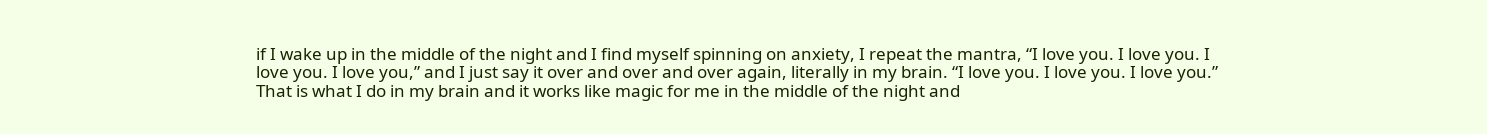if I wake up in the middle of the night and I find myself spinning on anxiety, I repeat the mantra, “I love you. I love you. I love you. I love you,” and I just say it over and over and over again, literally in my brain. “I love you. I love you. I love you.” That is what I do in my brain and it works like magic for me in the middle of the night and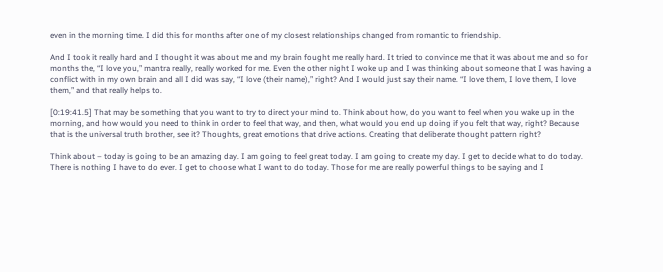even in the morning time. I did this for months after one of my closest relationships changed from romantic to friendship.

And I took it really hard and I thought it was about me and my brain fought me really hard. It tried to convince me that it was about me and so for months the, “I love you,” mantra really, really worked for me. Even the other night I woke up and I was thinking about someone that I was having a conflict with in my own brain and all I did was say, “I love (their name),” right? And I would just say their name. “I love them, I love them, I love them,” and that really helps to.

[0:19:41.5] That may be something that you want to try to direct your mind to. Think about how, do you want to feel when you wake up in the morning, and how would you need to think in order to feel that way, and then, what would you end up doing if you felt that way, right? Because that is the universal truth brother, see it? Thoughts, great emotions that drive actions. Creating that deliberate thought pattern right?

Think about – today is going to be an amazing day. I am going to feel great today. I am going to create my day. I get to decide what to do today. There is nothing I have to do ever. I get to choose what I want to do today. Those for me are really powerful things to be saying and I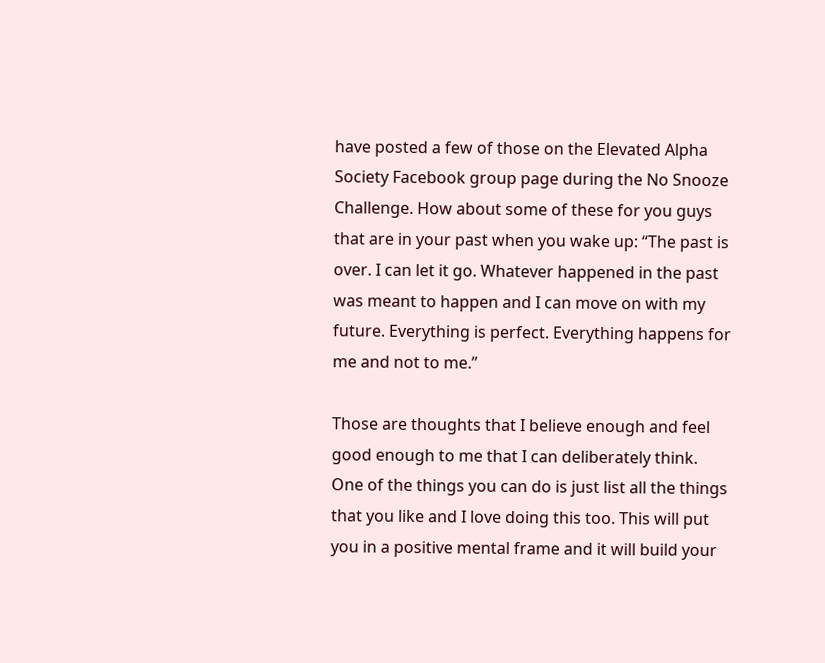have posted a few of those on the Elevated Alpha Society Facebook group page during the No Snooze Challenge. How about some of these for you guys that are in your past when you wake up: “The past is over. I can let it go. Whatever happened in the past was meant to happen and I can move on with my future. Everything is perfect. Everything happens for me and not to me.”

Those are thoughts that I believe enough and feel good enough to me that I can deliberately think. One of the things you can do is just list all the things that you like and I love doing this too. This will put you in a positive mental frame and it will build your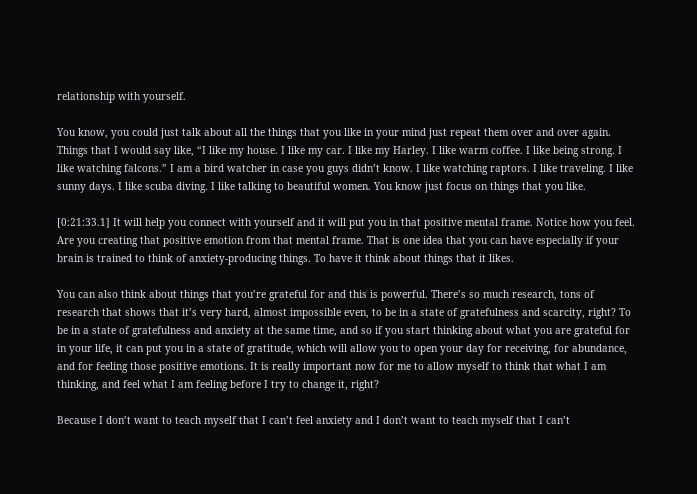relationship with yourself.

You know, you could just talk about all the things that you like in your mind just repeat them over and over again. Things that I would say like, “I like my house. I like my car. I like my Harley. I like warm coffee. I like being strong. I like watching falcons.” I am a bird watcher in case you guys didn’t know. I like watching raptors. I like traveling. I like sunny days. I like scuba diving. I like talking to beautiful women. You know just focus on things that you like.

[0:21:33.1] It will help you connect with yourself and it will put you in that positive mental frame. Notice how you feel. Are you creating that positive emotion from that mental frame. That is one idea that you can have especially if your brain is trained to think of anxiety-producing things. To have it think about things that it likes.

You can also think about things that you’re grateful for and this is powerful. There’s so much research, tons of research that shows that it’s very hard, almost impossible even, to be in a state of gratefulness and scarcity, right? To be in a state of gratefulness and anxiety at the same time, and so if you start thinking about what you are grateful for in your life, it can put you in a state of gratitude, which will allow you to open your day for receiving, for abundance, and for feeling those positive emotions. It is really important now for me to allow myself to think that what I am thinking, and feel what I am feeling before I try to change it, right?

Because I don’t want to teach myself that I can’t feel anxiety and I don’t want to teach myself that I can’t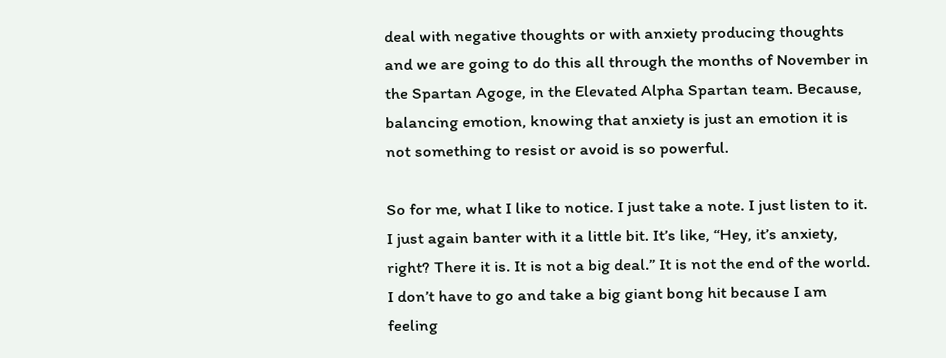deal with negative thoughts or with anxiety producing thoughts and we are going to do this all through the months of November in the Spartan Agoge, in the Elevated Alpha Spartan team. Because, balancing emotion, knowing that anxiety is just an emotion it is not something to resist or avoid is so powerful.

So for me, what I like to notice. I just take a note. I just listen to it. I just again banter with it a little bit. It’s like, “Hey, it’s anxiety, right? There it is. It is not a big deal.” It is not the end of the world. I don’t have to go and take a big giant bong hit because I am feeling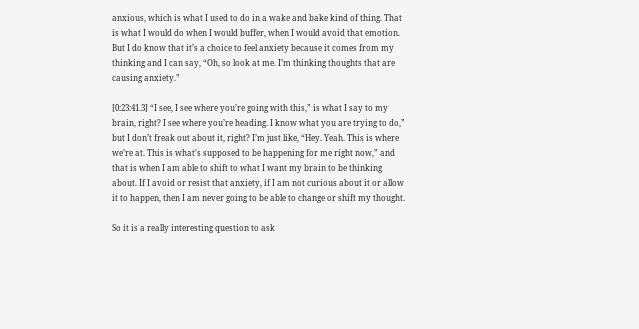anxious, which is what I used to do in a wake and bake kind of thing. That is what I would do when I would buffer, when I would avoid that emotion. But I do know that it’s a choice to feel anxiety because it comes from my thinking and I can say, “Oh, so look at me. I’m thinking thoughts that are causing anxiety.”

[0:23:41.3] “I see, I see where you’re going with this,” is what I say to my brain, right? I see where you’re heading. I know what you are trying to do,” but I don’t freak out about it, right? I’m just like, “Hey. Yeah. This is where we’re at. This is what’s supposed to be happening for me right now,” and that is when I am able to shift to what I want my brain to be thinking about. If I avoid or resist that anxiety, if I am not curious about it or allow it to happen, then I am never going to be able to change or shift my thought.

So it is a really interesting question to ask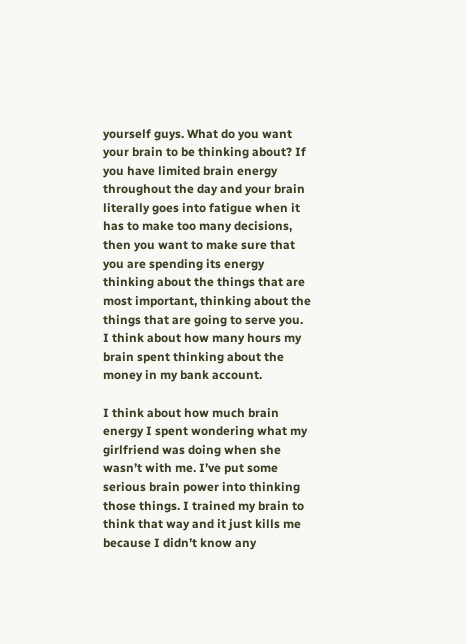yourself guys. What do you want your brain to be thinking about? If you have limited brain energy throughout the day and your brain literally goes into fatigue when it has to make too many decisions, then you want to make sure that you are spending its energy thinking about the things that are most important, thinking about the things that are going to serve you. I think about how many hours my brain spent thinking about the money in my bank account.

I think about how much brain energy I spent wondering what my girlfriend was doing when she wasn’t with me. I’ve put some serious brain power into thinking those things. I trained my brain to think that way and it just kills me because I didn’t know any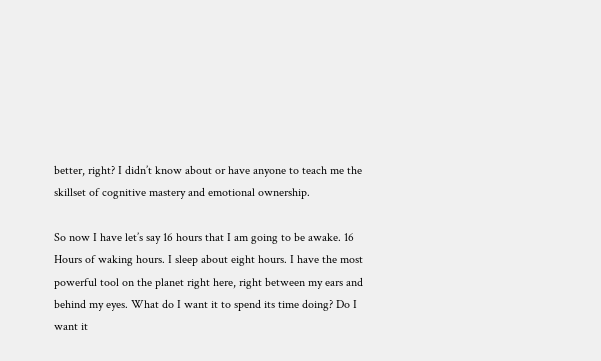better, right? I didn’t know about or have anyone to teach me the skillset of cognitive mastery and emotional ownership.

So now I have let’s say 16 hours that I am going to be awake. 16 Hours of waking hours. I sleep about eight hours. I have the most powerful tool on the planet right here, right between my ears and behind my eyes. What do I want it to spend its time doing? Do I want it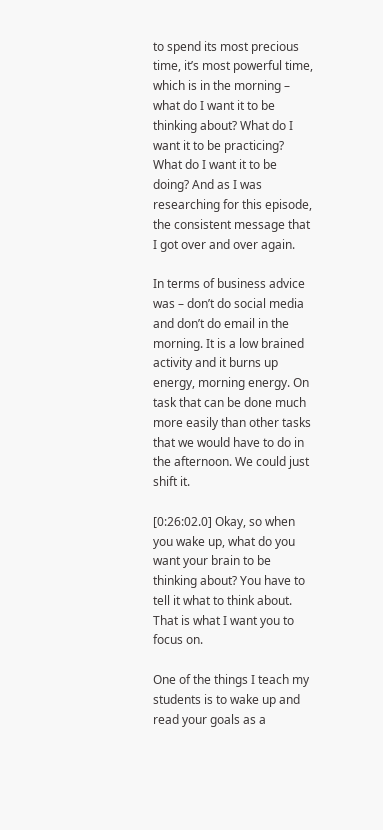to spend its most precious time, it’s most powerful time, which is in the morning – what do I want it to be thinking about? What do I want it to be practicing? What do I want it to be doing? And as I was researching for this episode, the consistent message that I got over and over again.

In terms of business advice was – don’t do social media and don’t do email in the morning. It is a low brained activity and it burns up energy, morning energy. On task that can be done much more easily than other tasks that we would have to do in the afternoon. We could just shift it.

[0:26:02.0] Okay, so when you wake up, what do you want your brain to be thinking about? You have to tell it what to think about. That is what I want you to focus on.

One of the things I teach my students is to wake up and read your goals as a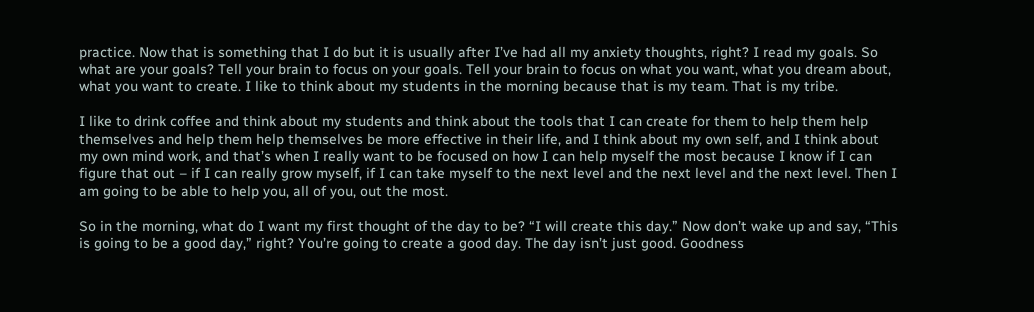practice. Now that is something that I do but it is usually after I’ve had all my anxiety thoughts, right? I read my goals. So what are your goals? Tell your brain to focus on your goals. Tell your brain to focus on what you want, what you dream about, what you want to create. I like to think about my students in the morning because that is my team. That is my tribe.

I like to drink coffee and think about my students and think about the tools that I can create for them to help them help themselves and help them help themselves be more effective in their life, and I think about my own self, and I think about my own mind work, and that’s when I really want to be focused on how I can help myself the most because I know if I can figure that out – if I can really grow myself, if I can take myself to the next level and the next level and the next level. Then I am going to be able to help you, all of you, out the most.

So in the morning, what do I want my first thought of the day to be? “I will create this day.” Now don’t wake up and say, “This is going to be a good day,” right? You’re going to create a good day. The day isn’t just good. Goodness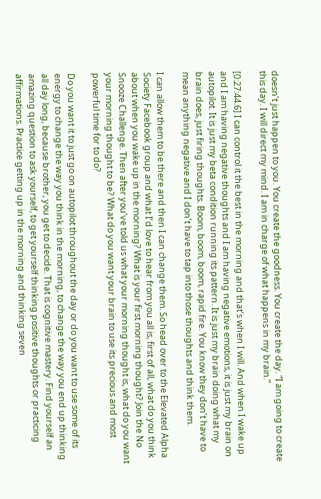doesn’t just happen to you. You create the goodness. You create the day. “I am going to create this day. I will direct my mind. I am in charge of what happens in my brain.”

[0:27:44.6] I can control it the best in the morning and that’s when I will. And when I wake up and I am having negative thoughts and I am having negative emotions, it is just my brain on autopilot. It is just my beta condition running its pattern. It is just my brain doing what my brain does, just firing thoughts. Boom, boom, boom, rapid fire. You know they don’t have to mean anything negative and I don’t have to tap into those thoughts and think them.

I can allow them to be there and then I can change them. So head over to the Elevated Alpha Society Facebook group and what I’d love to hear from you all is, first of all, what do you think about when you wake up in the morning? What is your first morning thought? Join the No Snooze Challenge. Then after you’ve told us what your morning thought is, what do you want your morning thought to be? What do you want your brain to use its precious and most powerful time for to do?

Do you want it to just go on autopilot throughout the day or do you want to use some of its energy to change the way you think in the morning, to change the way you end up thinking all day long, because brother, you get to decide. That is cognitive mastery. Find yourself an amazing question to ask yourself, to get yourself thinking positive thoughts or practicing affirmations. Practice getting up in the morning and thinking seven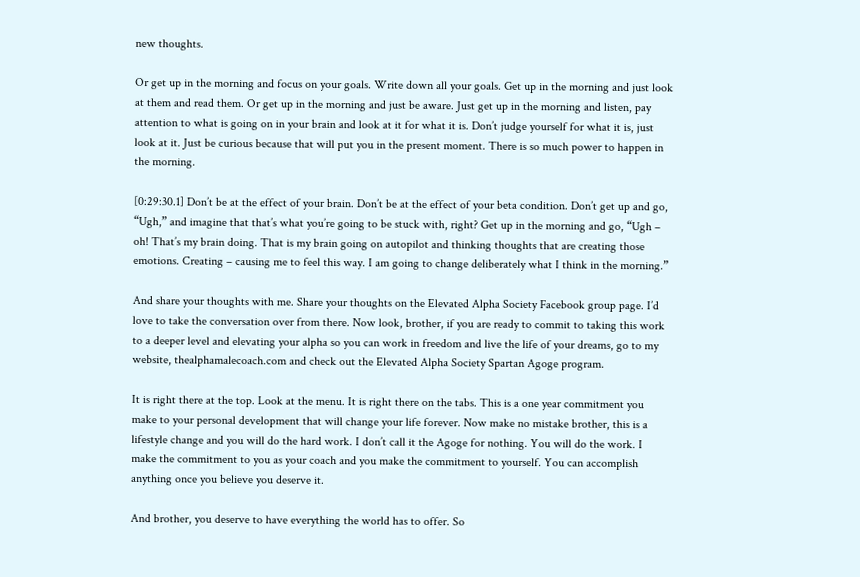new thoughts.

Or get up in the morning and focus on your goals. Write down all your goals. Get up in the morning and just look at them and read them. Or get up in the morning and just be aware. Just get up in the morning and listen, pay attention to what is going on in your brain and look at it for what it is. Don’t judge yourself for what it is, just look at it. Just be curious because that will put you in the present moment. There is so much power to happen in the morning.

[0:29:30.1] Don’t be at the effect of your brain. Don’t be at the effect of your beta condition. Don’t get up and go, “Ugh,” and imagine that that’s what you’re going to be stuck with, right? Get up in the morning and go, “Ugh – oh! That’s my brain doing. That is my brain going on autopilot and thinking thoughts that are creating those emotions. Creating – causing me to feel this way. I am going to change deliberately what I think in the morning.”

And share your thoughts with me. Share your thoughts on the Elevated Alpha Society Facebook group page. I’d love to take the conversation over from there. Now look, brother, if you are ready to commit to taking this work to a deeper level and elevating your alpha so you can work in freedom and live the life of your dreams, go to my website, thealphamalecoach.com and check out the Elevated Alpha Society Spartan Agoge program.

It is right there at the top. Look at the menu. It is right there on the tabs. This is a one year commitment you make to your personal development that will change your life forever. Now make no mistake brother, this is a lifestyle change and you will do the hard work. I don’t call it the Agoge for nothing. You will do the work. I make the commitment to you as your coach and you make the commitment to yourself. You can accomplish anything once you believe you deserve it.

And brother, you deserve to have everything the world has to offer. So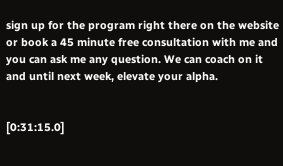sign up for the program right there on the website or book a 45 minute free consultation with me and you can ask me any question. We can coach on it and until next week, elevate your alpha.


[0:31:15.0]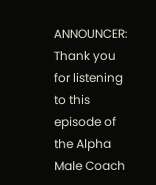ANNOUNCER: Thank you for listening to this episode of the Alpha Male Coach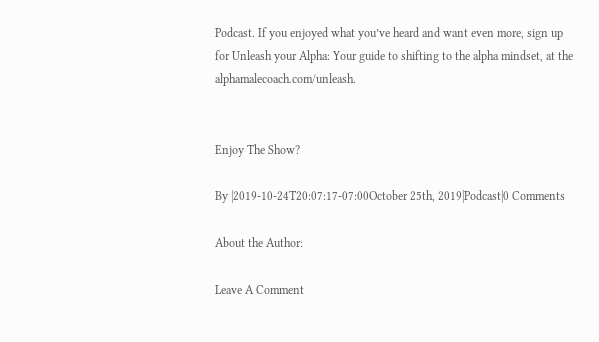Podcast. If you enjoyed what you’ve heard and want even more, sign up for Unleash your Alpha: Your guide to shifting to the alpha mindset, at the alphamalecoach.com/unleash.


Enjoy The Show?

By |2019-10-24T20:07:17-07:00October 25th, 2019|Podcast|0 Comments

About the Author:

Leave A Comment